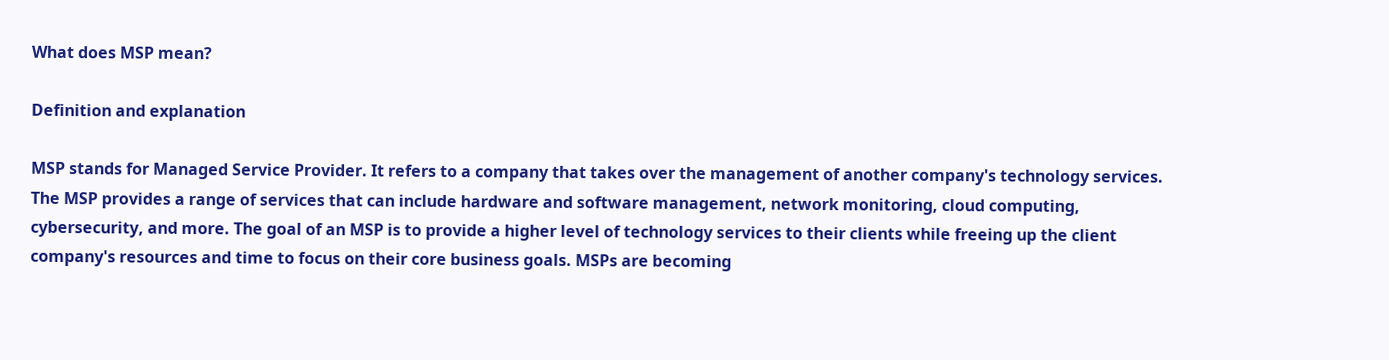What does MSP mean?

Definition and explanation

MSP stands for Managed Service Provider. It refers to a company that takes over the management of another company's technology services. The MSP provides a range of services that can include hardware and software management, network monitoring, cloud computing, cybersecurity, and more. The goal of an MSP is to provide a higher level of technology services to their clients while freeing up the client company's resources and time to focus on their core business goals. MSPs are becoming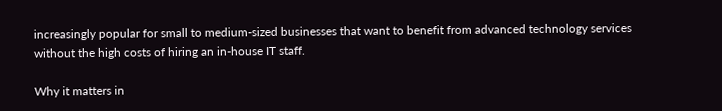increasingly popular for small to medium-sized businesses that want to benefit from advanced technology services without the high costs of hiring an in-house IT staff.

Why it matters in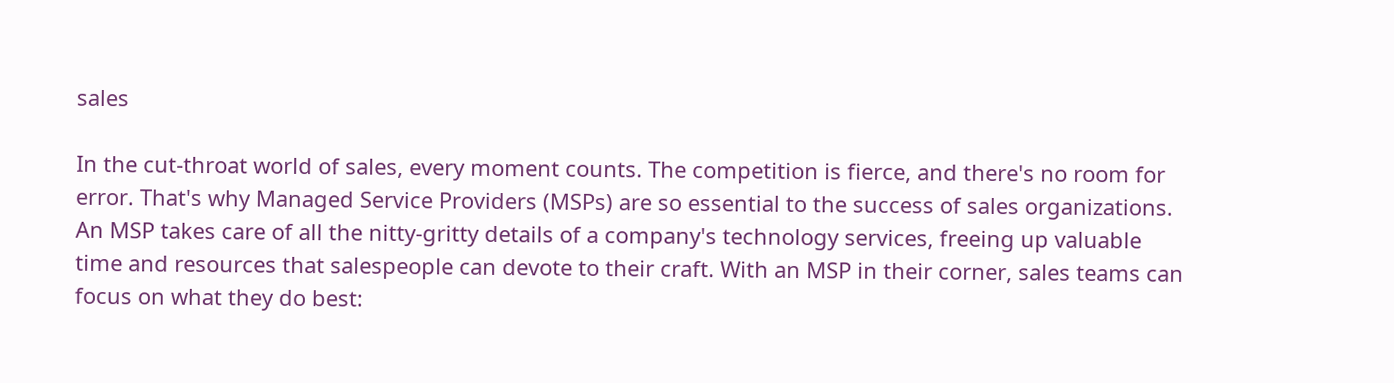sales

In the cut-throat world of sales, every moment counts. The competition is fierce, and there's no room for error. That's why Managed Service Providers (MSPs) are so essential to the success of sales organizations. An MSP takes care of all the nitty-gritty details of a company's technology services, freeing up valuable time and resources that salespeople can devote to their craft. With an MSP in their corner, sales teams can focus on what they do best: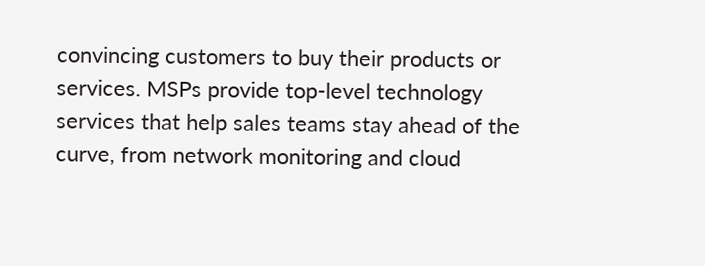convincing customers to buy their products or services. MSPs provide top-level technology services that help sales teams stay ahead of the curve, from network monitoring and cloud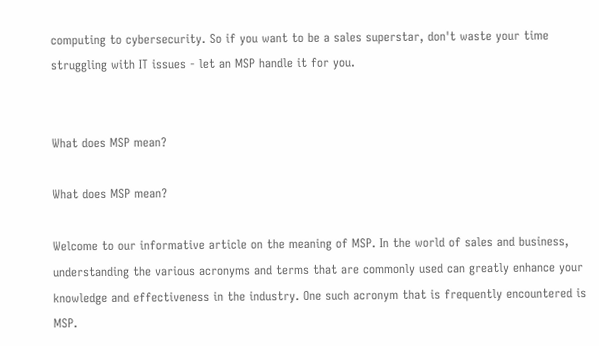computing to cybersecurity. So if you want to be a sales superstar, don't waste your time struggling with IT issues - let an MSP handle it for you.


What does MSP mean?

What does MSP mean?

Welcome to our informative article on the meaning of MSP. In the world of sales and business, understanding the various acronyms and terms that are commonly used can greatly enhance your knowledge and effectiveness in the industry. One such acronym that is frequently encountered is MSP.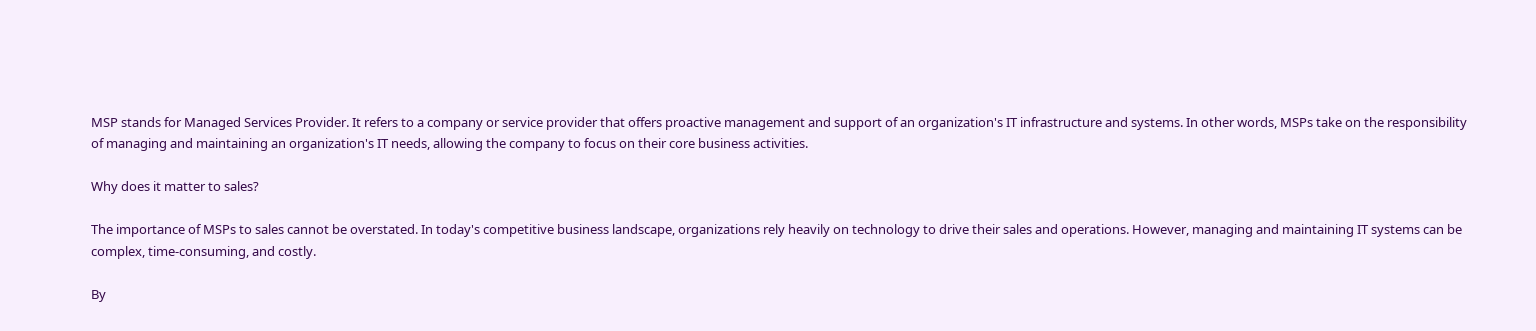MSP stands for Managed Services Provider. It refers to a company or service provider that offers proactive management and support of an organization's IT infrastructure and systems. In other words, MSPs take on the responsibility of managing and maintaining an organization's IT needs, allowing the company to focus on their core business activities.

Why does it matter to sales?

The importance of MSPs to sales cannot be overstated. In today's competitive business landscape, organizations rely heavily on technology to drive their sales and operations. However, managing and maintaining IT systems can be complex, time-consuming, and costly.

By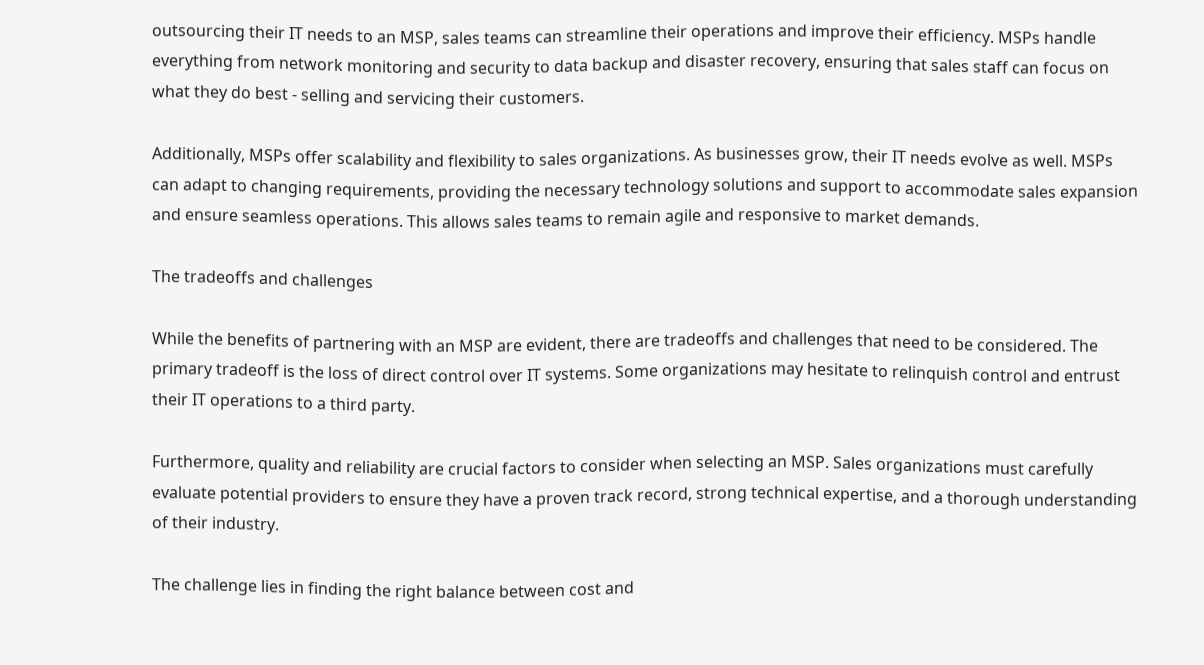outsourcing their IT needs to an MSP, sales teams can streamline their operations and improve their efficiency. MSPs handle everything from network monitoring and security to data backup and disaster recovery, ensuring that sales staff can focus on what they do best - selling and servicing their customers.

Additionally, MSPs offer scalability and flexibility to sales organizations. As businesses grow, their IT needs evolve as well. MSPs can adapt to changing requirements, providing the necessary technology solutions and support to accommodate sales expansion and ensure seamless operations. This allows sales teams to remain agile and responsive to market demands.

The tradeoffs and challenges

While the benefits of partnering with an MSP are evident, there are tradeoffs and challenges that need to be considered. The primary tradeoff is the loss of direct control over IT systems. Some organizations may hesitate to relinquish control and entrust their IT operations to a third party.

Furthermore, quality and reliability are crucial factors to consider when selecting an MSP. Sales organizations must carefully evaluate potential providers to ensure they have a proven track record, strong technical expertise, and a thorough understanding of their industry.

The challenge lies in finding the right balance between cost and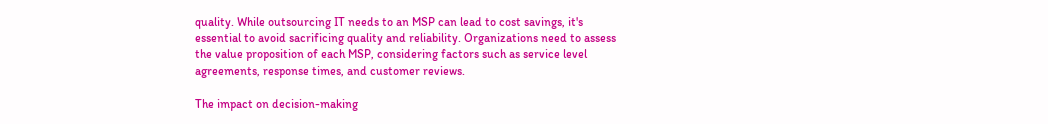quality. While outsourcing IT needs to an MSP can lead to cost savings, it's essential to avoid sacrificing quality and reliability. Organizations need to assess the value proposition of each MSP, considering factors such as service level agreements, response times, and customer reviews.

The impact on decision-making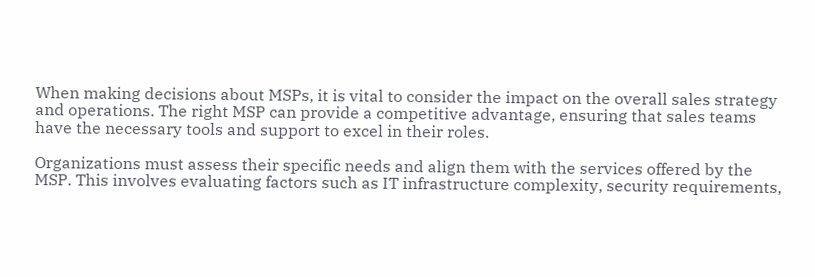When making decisions about MSPs, it is vital to consider the impact on the overall sales strategy and operations. The right MSP can provide a competitive advantage, ensuring that sales teams have the necessary tools and support to excel in their roles.

Organizations must assess their specific needs and align them with the services offered by the MSP. This involves evaluating factors such as IT infrastructure complexity, security requirements,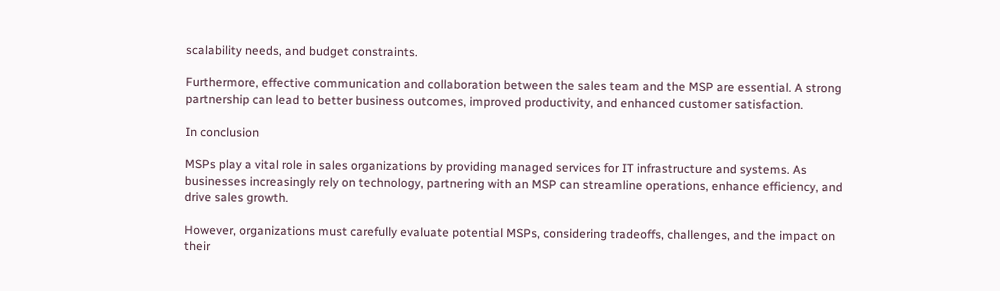scalability needs, and budget constraints.

Furthermore, effective communication and collaboration between the sales team and the MSP are essential. A strong partnership can lead to better business outcomes, improved productivity, and enhanced customer satisfaction.

In conclusion

MSPs play a vital role in sales organizations by providing managed services for IT infrastructure and systems. As businesses increasingly rely on technology, partnering with an MSP can streamline operations, enhance efficiency, and drive sales growth.

However, organizations must carefully evaluate potential MSPs, considering tradeoffs, challenges, and the impact on their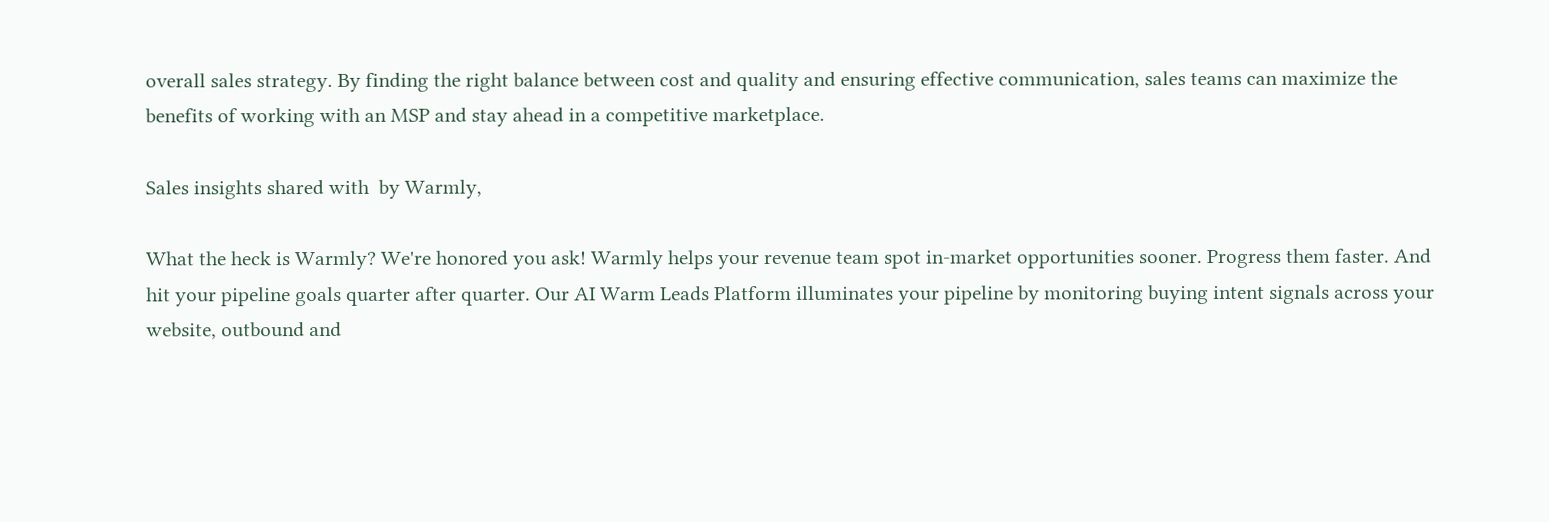overall sales strategy. By finding the right balance between cost and quality and ensuring effective communication, sales teams can maximize the benefits of working with an MSP and stay ahead in a competitive marketplace.

Sales insights shared with  by Warmly,

What the heck is Warmly? We're honored you ask! Warmly helps your revenue team spot in-market opportunities sooner. Progress them faster. And hit your pipeline goals quarter after quarter. Our AI Warm Leads Platform illuminates your pipeline by monitoring buying intent signals across your website, outbound and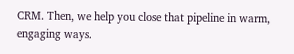CRM. Then, we help you close that pipeline in warm, engaging ways.